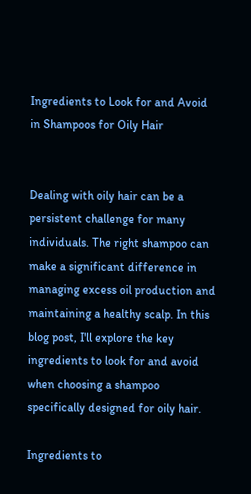Ingredients to Look for and Avoid in Shampoos for Oily Hair


Dealing with oily hair can be a persistent challenge for many individuals. The right shampoo can make a significant difference in managing excess oil production and maintaining a healthy scalp. In this blog post, I'll explore the key ingredients to look for and avoid when choosing a shampoo specifically designed for oily hair.

Ingredients to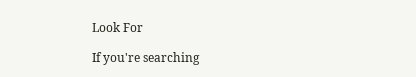Look For

If you're searching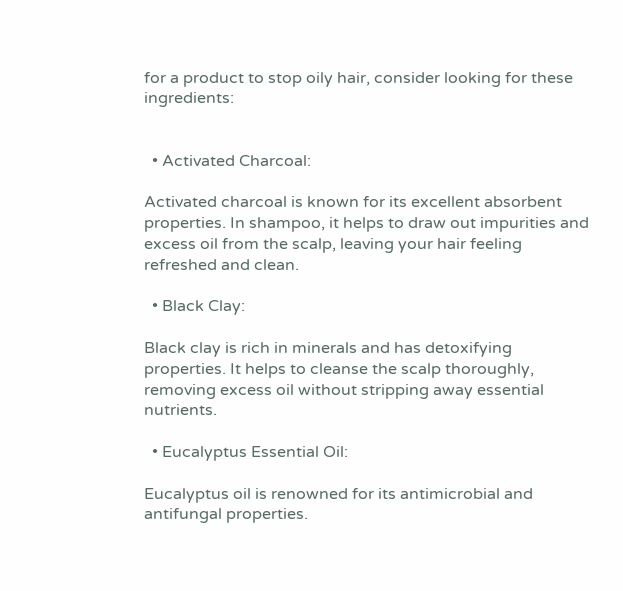for a product to stop oily hair, consider looking for these ingredients:


  • Activated Charcoal:

Activated charcoal is known for its excellent absorbent properties. In shampoo, it helps to draw out impurities and excess oil from the scalp, leaving your hair feeling refreshed and clean.

  • Black Clay:

Black clay is rich in minerals and has detoxifying properties. It helps to cleanse the scalp thoroughly, removing excess oil without stripping away essential nutrients.

  • Eucalyptus Essential Oil:

Eucalyptus oil is renowned for its antimicrobial and antifungal properties.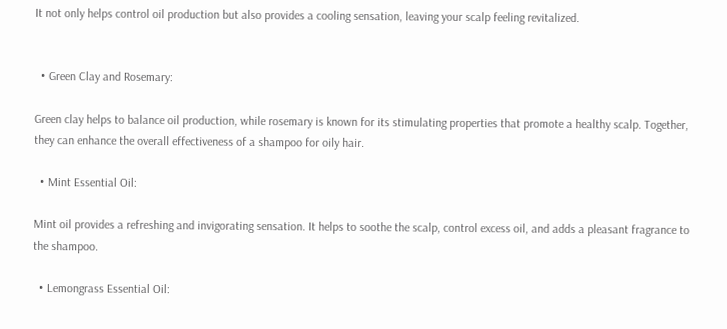It not only helps control oil production but also provides a cooling sensation, leaving your scalp feeling revitalized.


  • Green Clay and Rosemary:

Green clay helps to balance oil production, while rosemary is known for its stimulating properties that promote a healthy scalp. Together, they can enhance the overall effectiveness of a shampoo for oily hair.

  • Mint Essential Oil:

Mint oil provides a refreshing and invigorating sensation. It helps to soothe the scalp, control excess oil, and adds a pleasant fragrance to the shampoo.

  • Lemongrass Essential Oil: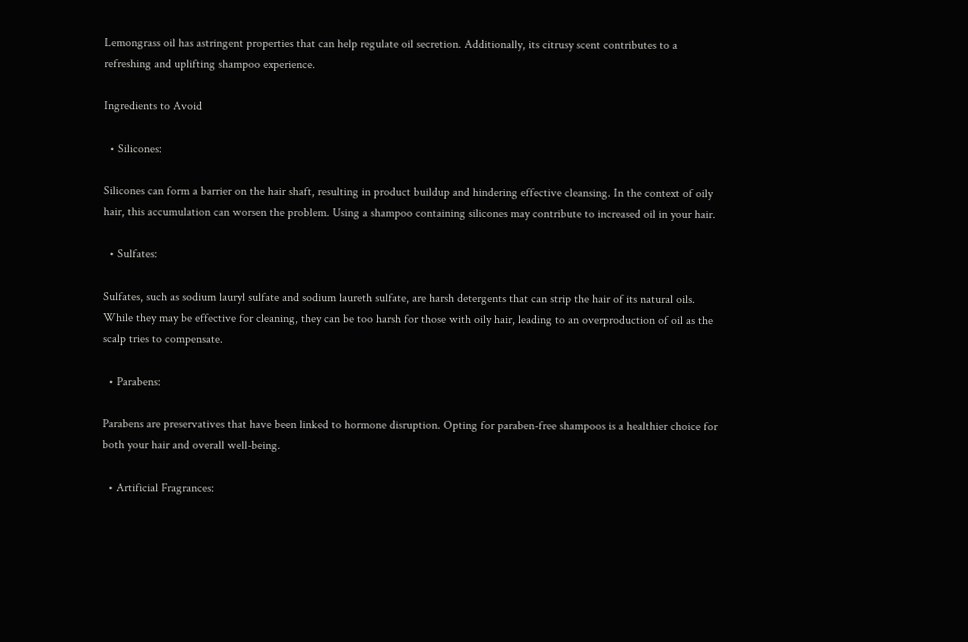Lemongrass oil has astringent properties that can help regulate oil secretion. Additionally, its citrusy scent contributes to a refreshing and uplifting shampoo experience.

Ingredients to Avoid

  • Silicones:

Silicones can form a barrier on the hair shaft, resulting in product buildup and hindering effective cleansing. In the context of oily hair, this accumulation can worsen the problem. Using a shampoo containing silicones may contribute to increased oil in your hair.

  • Sulfates:

Sulfates, such as sodium lauryl sulfate and sodium laureth sulfate, are harsh detergents that can strip the hair of its natural oils. While they may be effective for cleaning, they can be too harsh for those with oily hair, leading to an overproduction of oil as the scalp tries to compensate.

  • Parabens:

Parabens are preservatives that have been linked to hormone disruption. Opting for paraben-free shampoos is a healthier choice for both your hair and overall well-being.

  • Artificial Fragrances: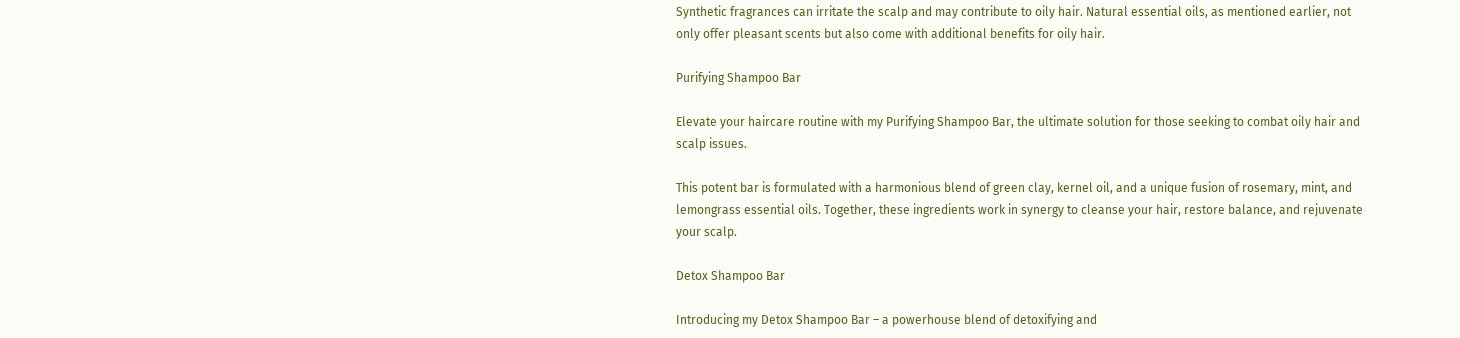Synthetic fragrances can irritate the scalp and may contribute to oily hair. Natural essential oils, as mentioned earlier, not only offer pleasant scents but also come with additional benefits for oily hair.

Purifying Shampoo Bar

Elevate your haircare routine with my Purifying Shampoo Bar, the ultimate solution for those seeking to combat oily hair and scalp issues.

This potent bar is formulated with a harmonious blend of green clay, kernel oil, and a unique fusion of rosemary, mint, and lemongrass essential oils. Together, these ingredients work in synergy to cleanse your hair, restore balance, and rejuvenate your scalp.

Detox Shampoo Bar

Introducing my Detox Shampoo Bar – a powerhouse blend of detoxifying and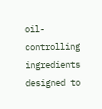oil-controlling ingredients designed to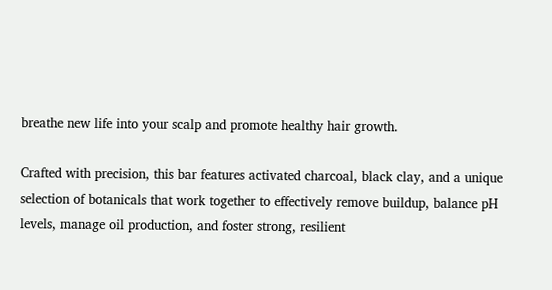breathe new life into your scalp and promote healthy hair growth.

Crafted with precision, this bar features activated charcoal, black clay, and a unique selection of botanicals that work together to effectively remove buildup, balance pH levels, manage oil production, and foster strong, resilient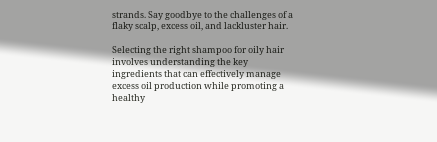strands. Say goodbye to the challenges of a flaky scalp, excess oil, and lackluster hair.

Selecting the right shampoo for oily hair involves understanding the key ingredients that can effectively manage excess oil production while promoting a healthy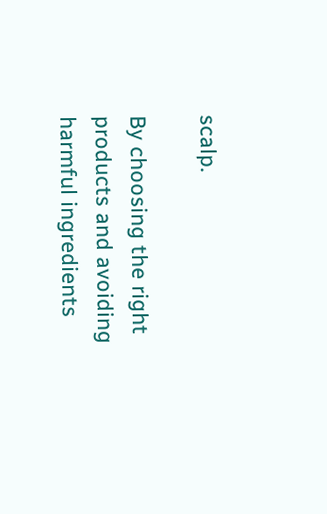scalp.

By choosing the right products and avoiding harmful ingredients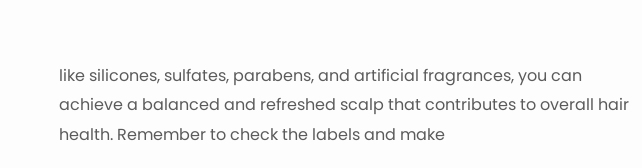like silicones, sulfates, parabens, and artificial fragrances, you can achieve a balanced and refreshed scalp that contributes to overall hair health. Remember to check the labels and make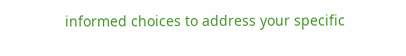informed choices to address your specific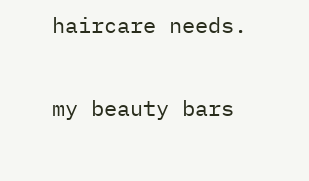haircare needs.

my beauty bars